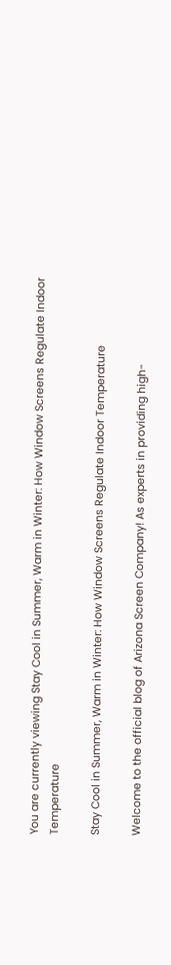You are currently viewing Stay Cool in Summer, Warm in Winter: How Window Screens Regulate Indoor Temperature

Stay Cool in Summer, Warm in Winter: How Window Screens Regulate Indoor Temperature

Welcome to the official blog of Arizona Screen Company! As experts in providing high-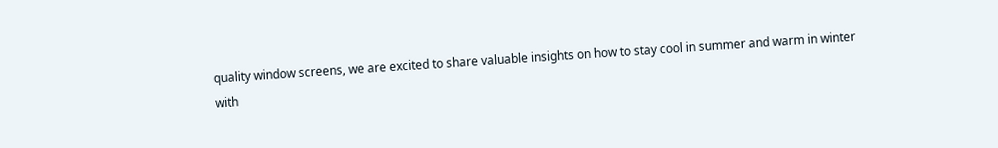quality window screens, we are excited to share valuable insights on how to stay cool in summer and warm in winter with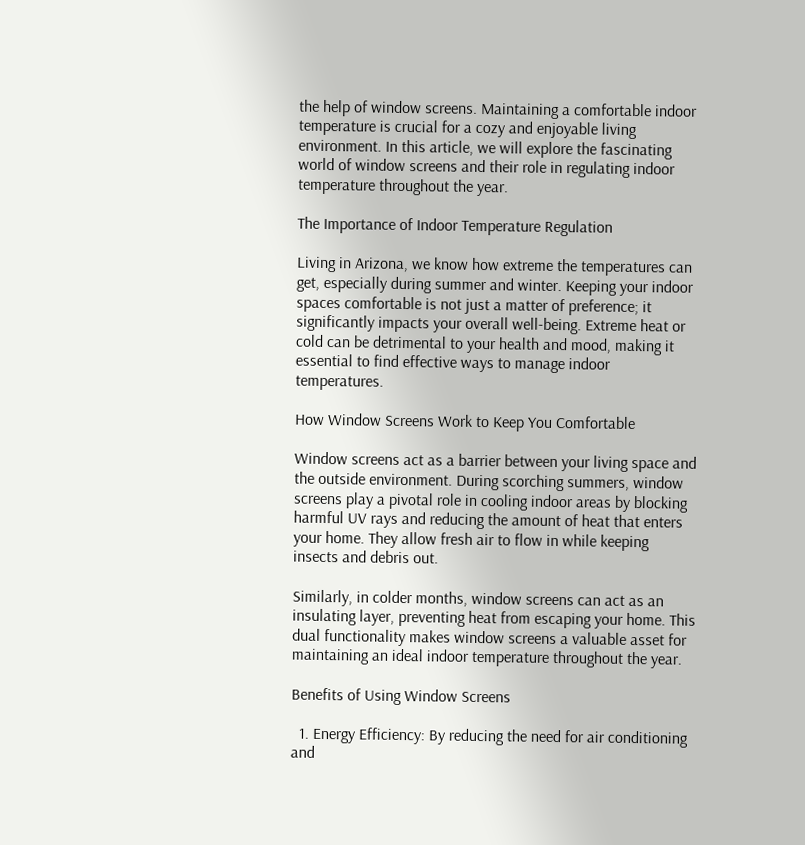the help of window screens. Maintaining a comfortable indoor temperature is crucial for a cozy and enjoyable living environment. In this article, we will explore the fascinating world of window screens and their role in regulating indoor temperature throughout the year.

The Importance of Indoor Temperature Regulation

Living in Arizona, we know how extreme the temperatures can get, especially during summer and winter. Keeping your indoor spaces comfortable is not just a matter of preference; it significantly impacts your overall well-being. Extreme heat or cold can be detrimental to your health and mood, making it essential to find effective ways to manage indoor temperatures.

How Window Screens Work to Keep You Comfortable

Window screens act as a barrier between your living space and the outside environment. During scorching summers, window screens play a pivotal role in cooling indoor areas by blocking harmful UV rays and reducing the amount of heat that enters your home. They allow fresh air to flow in while keeping insects and debris out.

Similarly, in colder months, window screens can act as an insulating layer, preventing heat from escaping your home. This dual functionality makes window screens a valuable asset for maintaining an ideal indoor temperature throughout the year.

Benefits of Using Window Screens

  1. Energy Efficiency: By reducing the need for air conditioning and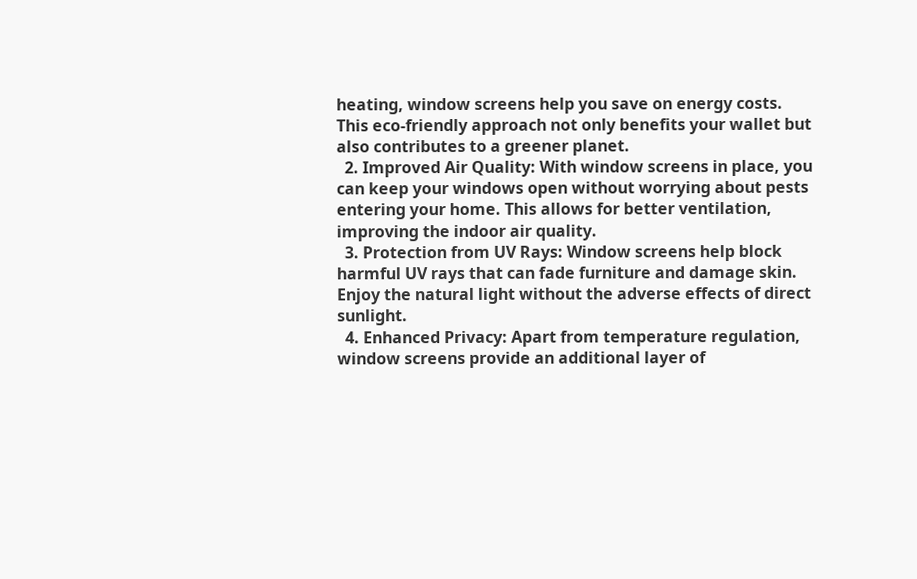heating, window screens help you save on energy costs. This eco-friendly approach not only benefits your wallet but also contributes to a greener planet.
  2. Improved Air Quality: With window screens in place, you can keep your windows open without worrying about pests entering your home. This allows for better ventilation, improving the indoor air quality.
  3. Protection from UV Rays: Window screens help block harmful UV rays that can fade furniture and damage skin. Enjoy the natural light without the adverse effects of direct sunlight.
  4. Enhanced Privacy: Apart from temperature regulation, window screens provide an additional layer of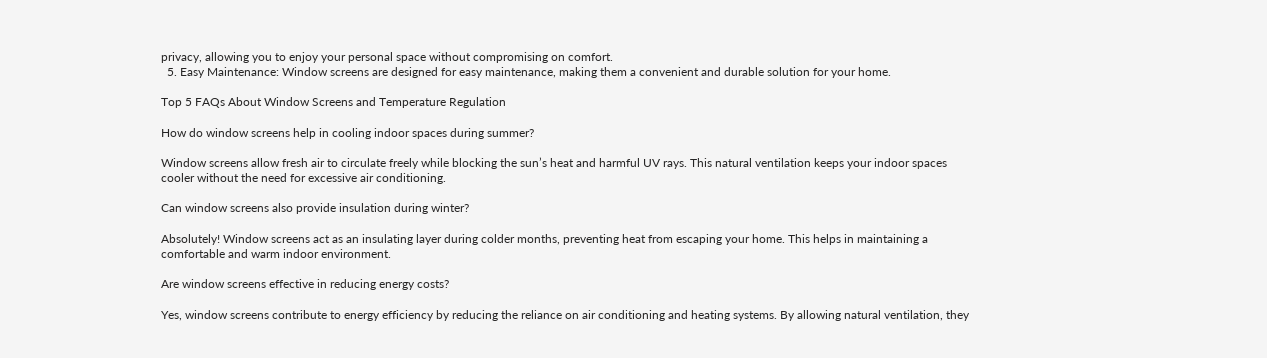privacy, allowing you to enjoy your personal space without compromising on comfort.
  5. Easy Maintenance: Window screens are designed for easy maintenance, making them a convenient and durable solution for your home.

Top 5 FAQs About Window Screens and Temperature Regulation

How do window screens help in cooling indoor spaces during summer?

Window screens allow fresh air to circulate freely while blocking the sun’s heat and harmful UV rays. This natural ventilation keeps your indoor spaces cooler without the need for excessive air conditioning.

Can window screens also provide insulation during winter?

Absolutely! Window screens act as an insulating layer during colder months, preventing heat from escaping your home. This helps in maintaining a comfortable and warm indoor environment.

Are window screens effective in reducing energy costs?

Yes, window screens contribute to energy efficiency by reducing the reliance on air conditioning and heating systems. By allowing natural ventilation, they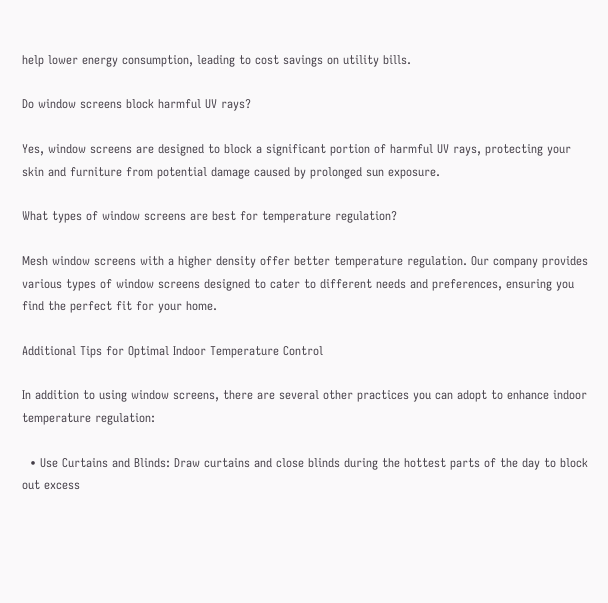help lower energy consumption, leading to cost savings on utility bills.

Do window screens block harmful UV rays?

Yes, window screens are designed to block a significant portion of harmful UV rays, protecting your skin and furniture from potential damage caused by prolonged sun exposure.

What types of window screens are best for temperature regulation?

Mesh window screens with a higher density offer better temperature regulation. Our company provides various types of window screens designed to cater to different needs and preferences, ensuring you find the perfect fit for your home.

Additional Tips for Optimal Indoor Temperature Control

In addition to using window screens, there are several other practices you can adopt to enhance indoor temperature regulation:

  • Use Curtains and Blinds: Draw curtains and close blinds during the hottest parts of the day to block out excess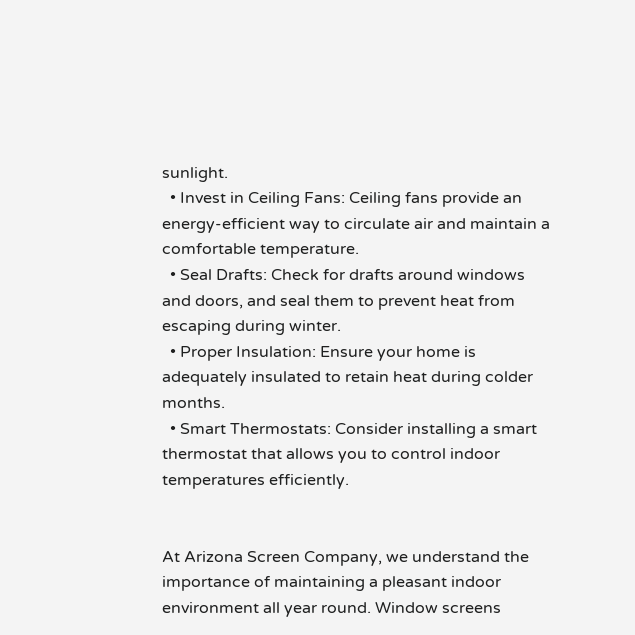sunlight.
  • Invest in Ceiling Fans: Ceiling fans provide an energy-efficient way to circulate air and maintain a comfortable temperature.
  • Seal Drafts: Check for drafts around windows and doors, and seal them to prevent heat from escaping during winter.
  • Proper Insulation: Ensure your home is adequately insulated to retain heat during colder months.
  • Smart Thermostats: Consider installing a smart thermostat that allows you to control indoor temperatures efficiently.


At Arizona Screen Company, we understand the importance of maintaining a pleasant indoor environment all year round. Window screens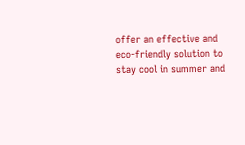offer an effective and eco-friendly solution to stay cool in summer and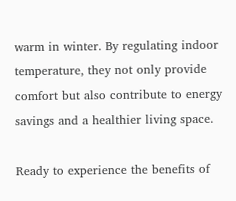warm in winter. By regulating indoor temperature, they not only provide comfort but also contribute to energy savings and a healthier living space.

Ready to experience the benefits of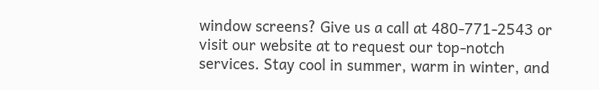window screens? Give us a call at 480-771-2543 or visit our website at to request our top-notch services. Stay cool in summer, warm in winter, and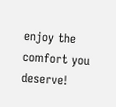enjoy the comfort you deserve!